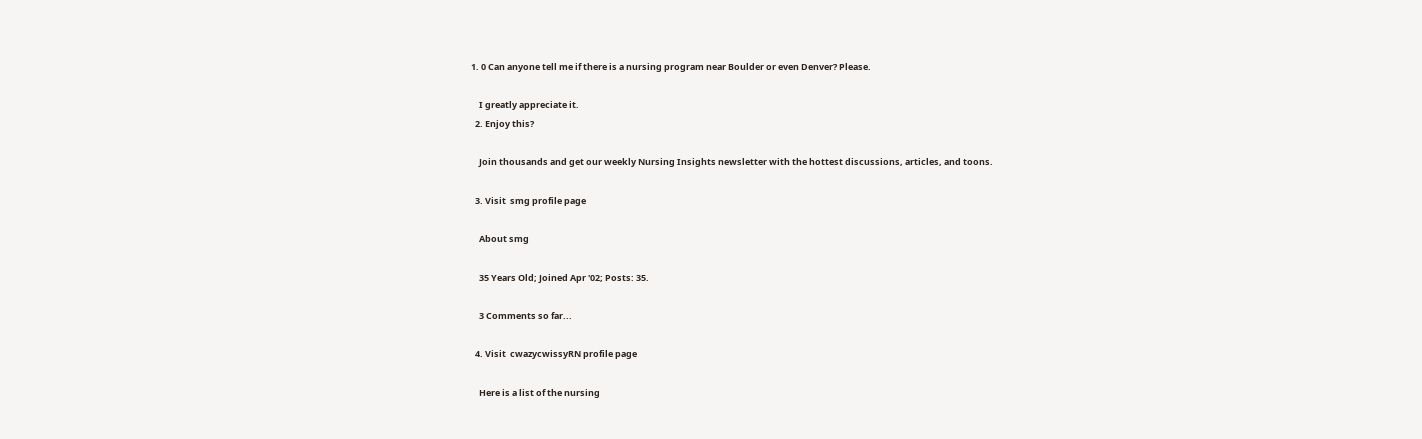1. 0 Can anyone tell me if there is a nursing program near Boulder or even Denver? Please.

    I greatly appreciate it.
  2. Enjoy this?

    Join thousands and get our weekly Nursing Insights newsletter with the hottest discussions, articles, and toons.

  3. Visit  smg profile page

    About smg

    35 Years Old; Joined Apr '02; Posts: 35.

    3 Comments so far...

  4. Visit  cwazycwissyRN profile page

    Here is a list of the nursing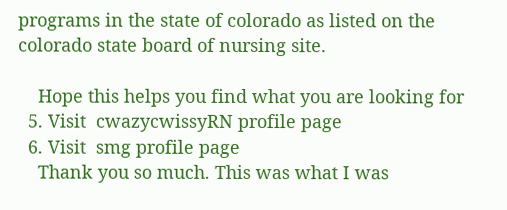programs in the state of colorado as listed on the colorado state board of nursing site.

    Hope this helps you find what you are looking for
  5. Visit  cwazycwissyRN profile page
  6. Visit  smg profile page
    Thank you so much. This was what I was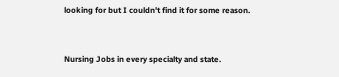looking for but I couldn't find it for some reason.


Nursing Jobs in every specialty and state.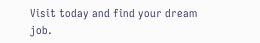Visit today and find your dream job.